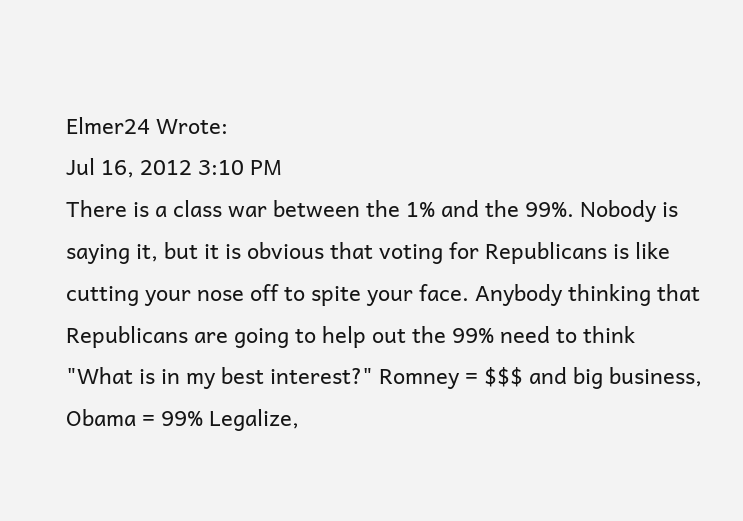Elmer24 Wrote:
Jul 16, 2012 3:10 PM
There is a class war between the 1% and the 99%. Nobody is saying it, but it is obvious that voting for Republicans is like cutting your nose off to spite your face. Anybody thinking that Republicans are going to help out the 99% need to think "What is in my best interest?" Romney = $$$ and big business, Obama = 99% Legalize,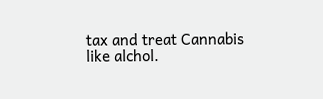tax and treat Cannabis like alchol.